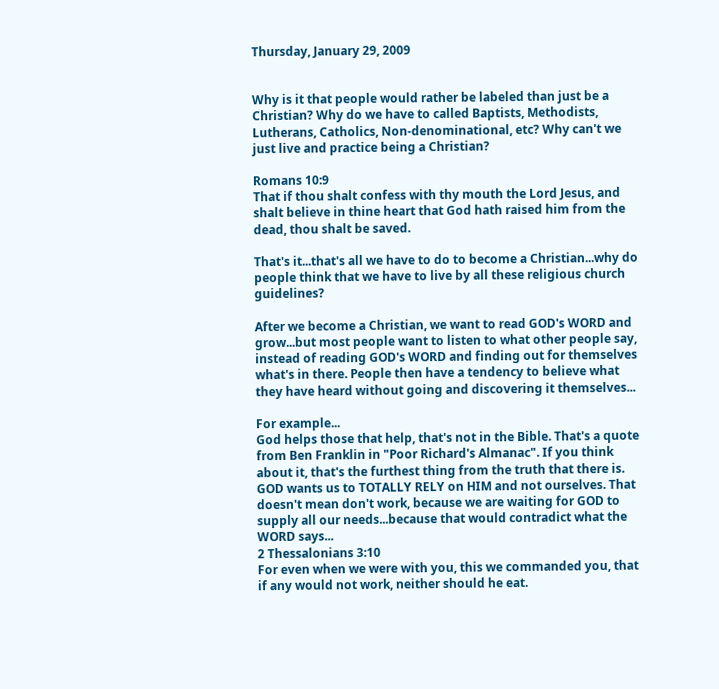Thursday, January 29, 2009


Why is it that people would rather be labeled than just be a Christian? Why do we have to called Baptists, Methodists, Lutherans, Catholics, Non-denominational, etc? Why can't we just live and practice being a Christian?

Romans 10:9
That if thou shalt confess with thy mouth the Lord Jesus, and shalt believe in thine heart that God hath raised him from the dead, thou shalt be saved.

That's it...that's all we have to do to become a Christian...why do people think that we have to live by all these religious church guidelines?

After we become a Christian, we want to read GOD's WORD and grow...but most people want to listen to what other people say, instead of reading GOD's WORD and finding out for themselves what's in there. People then have a tendency to believe what they have heard without going and discovering it themselves...

For example...
God helps those that help, that's not in the Bible. That's a quote from Ben Franklin in "Poor Richard's Almanac". If you think about it, that's the furthest thing from the truth that there is. GOD wants us to TOTALLY RELY on HIM and not ourselves. That doesn't mean don't work, because we are waiting for GOD to supply all our needs...because that would contradict what the WORD says...
2 Thessalonians 3:10
For even when we were with you, this we commanded you, that if any would not work, neither should he eat.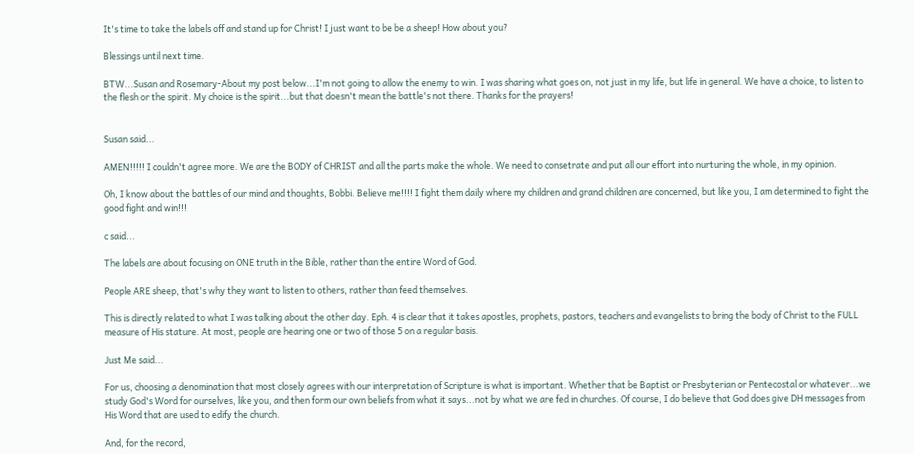It's time to take the labels off and stand up for Christ! I just want to be be a sheep! How about you?

Blessings until next time.

BTW...Susan and Rosemary-About my post below...I'm not going to allow the enemy to win. I was sharing what goes on, not just in my life, but life in general. We have a choice, to listen to the flesh or the spirit. My choice is the spirit...but that doesn't mean the battle's not there. Thanks for the prayers!


Susan said...

AMEN!!!!! I couldn't agree more. We are the BODY of CHRIST and all the parts make the whole. We need to consetrate and put all our effort into nurturing the whole, in my opinion.

Oh, I know about the battles of our mind and thoughts, Bobbi. Believe me!!!! I fight them daily where my children and grand children are concerned, but like you, I am determined to fight the good fight and win!!!

c said...

The labels are about focusing on ONE truth in the Bible, rather than the entire Word of God.

People ARE sheep, that's why they want to listen to others, rather than feed themselves.

This is directly related to what I was talking about the other day. Eph. 4 is clear that it takes apostles, prophets, pastors, teachers and evangelists to bring the body of Christ to the FULL measure of His stature. At most, people are hearing one or two of those 5 on a regular basis.

Just Me said...

For us, choosing a denomination that most closely agrees with our interpretation of Scripture is what is important. Whether that be Baptist or Presbyterian or Pentecostal or whatever...we study God's Word for ourselves, like you, and then form our own beliefs from what it says...not by what we are fed in churches. Of course, I do believe that God does give DH messages from His Word that are used to edify the church.

And, for the record,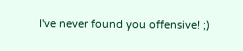I've never found you offensive! ;)